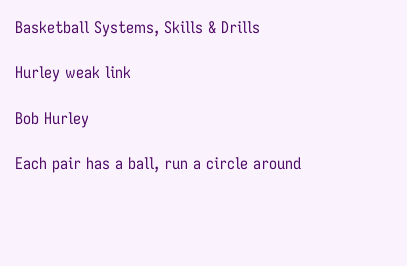Basketball Systems, Skills & Drills

Hurley weak link

Bob Hurley

Each pair has a ball, run a circle around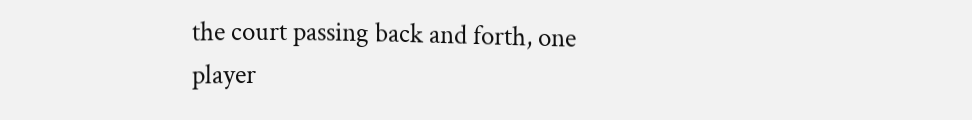the court passing back and forth, one player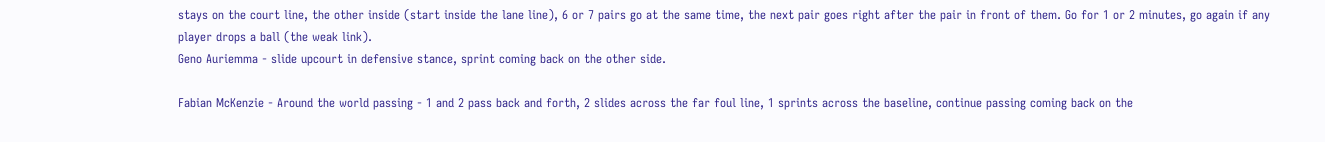stays on the court line, the other inside (start inside the lane line), 6 or 7 pairs go at the same time, the next pair goes right after the pair in front of them. Go for 1 or 2 minutes, go again if any player drops a ball (the weak link).
Geno Auriemma - slide upcourt in defensive stance, sprint coming back on the other side.

Fabian McKenzie - Around the world passing - 1 and 2 pass back and forth, 2 slides across the far foul line, 1 sprints across the baseline, continue passing coming back on the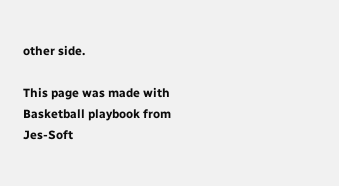other side.

This page was made with Basketball playbook from Jes-Soft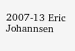2007-13 Eric Johannsen